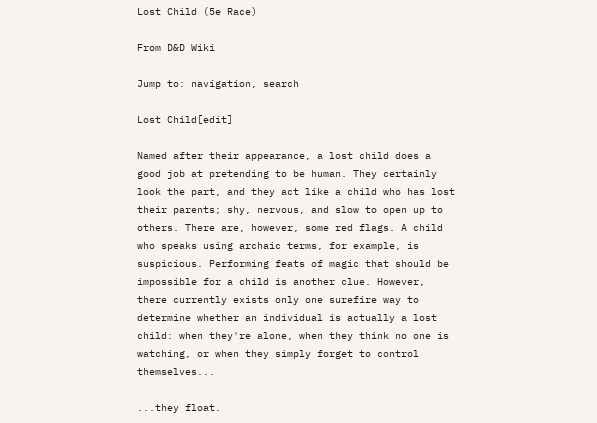Lost Child (5e Race)

From D&D Wiki

Jump to: navigation, search

Lost Child[edit]

Named after their appearance, a lost child does a good job at pretending to be human. They certainly look the part, and they act like a child who has lost their parents; shy, nervous, and slow to open up to others. There are, however, some red flags. A child who speaks using archaic terms, for example, is suspicious. Performing feats of magic that should be impossible for a child is another clue. However, there currently exists only one surefire way to determine whether an individual is actually a lost child: when they're alone, when they think no one is watching, or when they simply forget to control themselves...

...they float.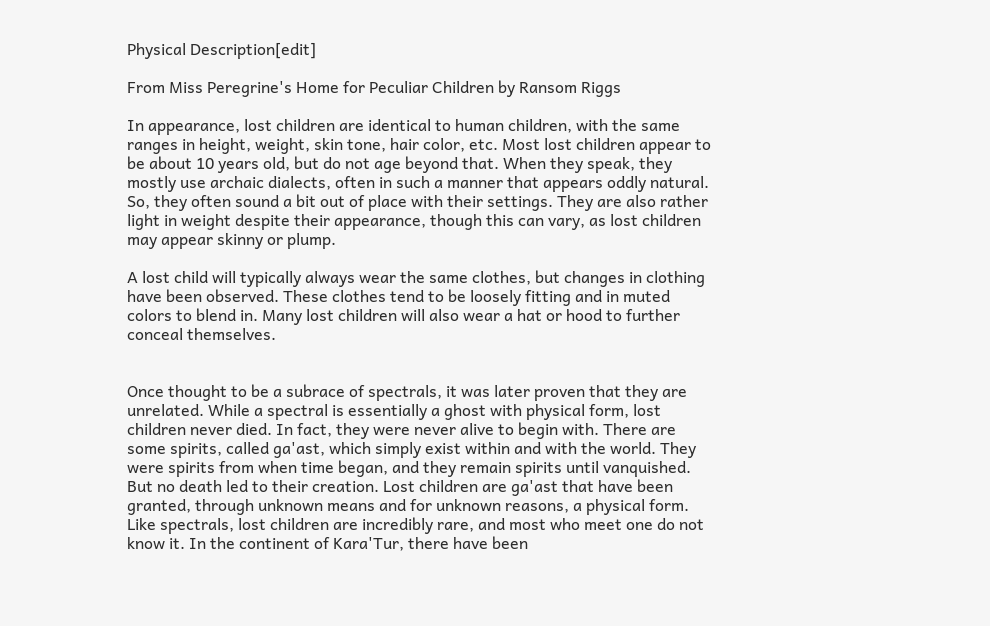Physical Description[edit]

From Miss Peregrine's Home for Peculiar Children by Ransom Riggs

In appearance, lost children are identical to human children, with the same ranges in height, weight, skin tone, hair color, etc. Most lost children appear to be about 10 years old, but do not age beyond that. When they speak, they mostly use archaic dialects, often in such a manner that appears oddly natural. So, they often sound a bit out of place with their settings. They are also rather light in weight despite their appearance, though this can vary, as lost children may appear skinny or plump.

A lost child will typically always wear the same clothes, but changes in clothing have been observed. These clothes tend to be loosely fitting and in muted colors to blend in. Many lost children will also wear a hat or hood to further conceal themselves.


Once thought to be a subrace of spectrals, it was later proven that they are unrelated. While a spectral is essentially a ghost with physical form, lost children never died. In fact, they were never alive to begin with. There are some spirits, called ga'ast, which simply exist within and with the world. They were spirits from when time began, and they remain spirits until vanquished. But no death led to their creation. Lost children are ga'ast that have been granted, through unknown means and for unknown reasons, a physical form. Like spectrals, lost children are incredibly rare, and most who meet one do not know it. In the continent of Kara'Tur, there have been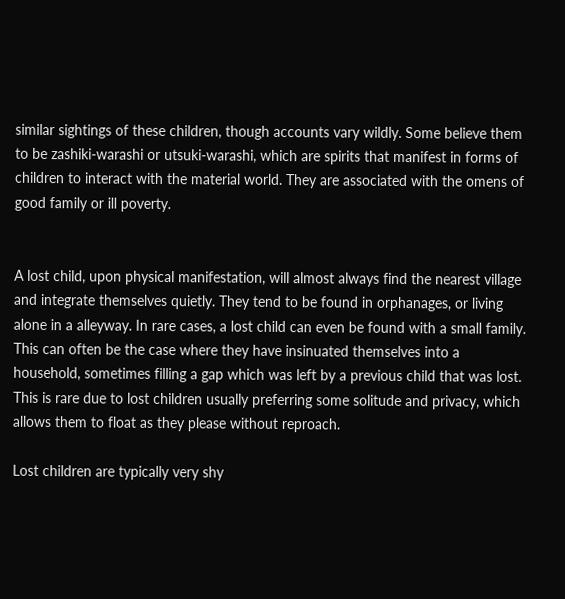similar sightings of these children, though accounts vary wildly. Some believe them to be zashiki-warashi or utsuki-warashi, which are spirits that manifest in forms of children to interact with the material world. They are associated with the omens of good family or ill poverty.


A lost child, upon physical manifestation, will almost always find the nearest village and integrate themselves quietly. They tend to be found in orphanages, or living alone in a alleyway. In rare cases, a lost child can even be found with a small family. This can often be the case where they have insinuated themselves into a household, sometimes filling a gap which was left by a previous child that was lost. This is rare due to lost children usually preferring some solitude and privacy, which allows them to float as they please without reproach.

Lost children are typically very shy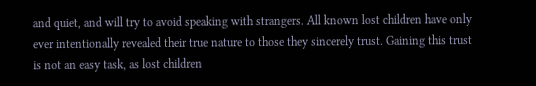and quiet, and will try to avoid speaking with strangers. All known lost children have only ever intentionally revealed their true nature to those they sincerely trust. Gaining this trust is not an easy task, as lost children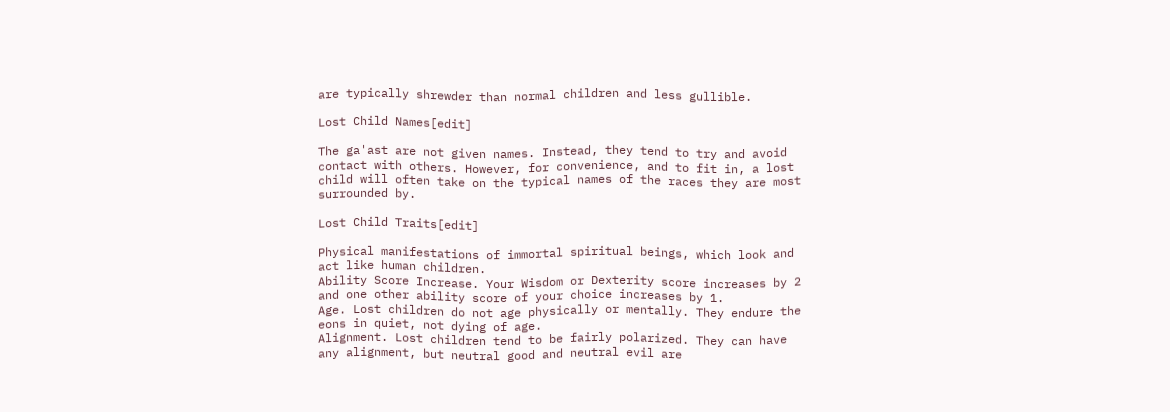are typically shrewder than normal children and less gullible.

Lost Child Names[edit]

The ga'ast are not given names. Instead, they tend to try and avoid contact with others. However, for convenience, and to fit in, a lost child will often take on the typical names of the races they are most surrounded by.

Lost Child Traits[edit]

Physical manifestations of immortal spiritual beings, which look and act like human children.
Ability Score Increase. Your Wisdom or Dexterity score increases by 2 and one other ability score of your choice increases by 1.
Age. Lost children do not age physically or mentally. They endure the eons in quiet, not dying of age.
Alignment. Lost children tend to be fairly polarized. They can have any alignment, but neutral good and neutral evil are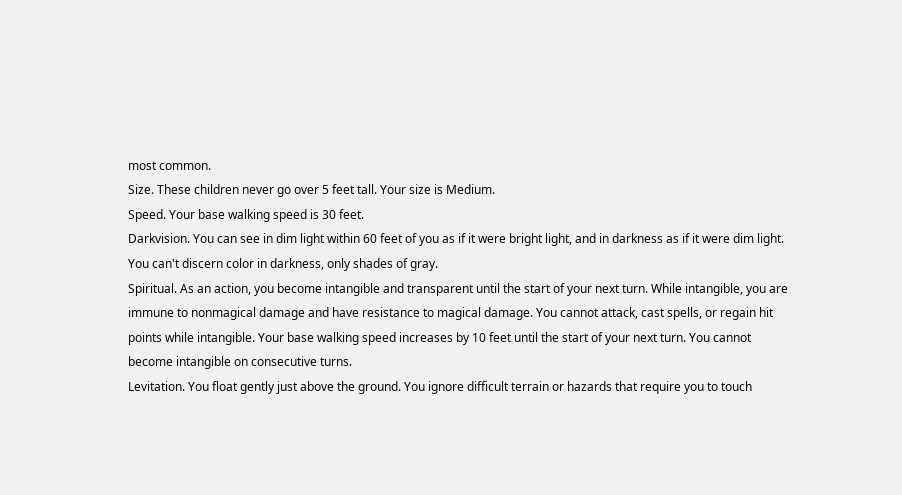most common.
Size. These children never go over 5 feet tall. Your size is Medium.
Speed. Your base walking speed is 30 feet.
Darkvision. You can see in dim light within 60 feet of you as if it were bright light, and in darkness as if it were dim light. You can't discern color in darkness, only shades of gray.
Spiritual. As an action, you become intangible and transparent until the start of your next turn. While intangible, you are immune to nonmagical damage and have resistance to magical damage. You cannot attack, cast spells, or regain hit points while intangible. Your base walking speed increases by 10 feet until the start of your next turn. You cannot become intangible on consecutive turns.
Levitation. You float gently just above the ground. You ignore difficult terrain or hazards that require you to touch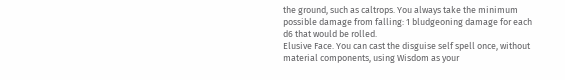the ground, such as caltrops. You always take the minimum possible damage from falling: 1 bludgeoning damage for each d6 that would be rolled.
Elusive Face. You can cast the disguise self spell once, without material components, using Wisdom as your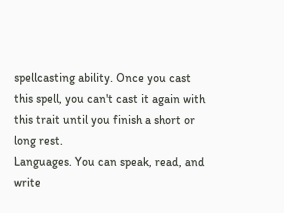spellcasting ability. Once you cast this spell, you can't cast it again with this trait until you finish a short or long rest.
Languages. You can speak, read, and write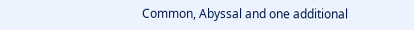Common, Abyssal and one additional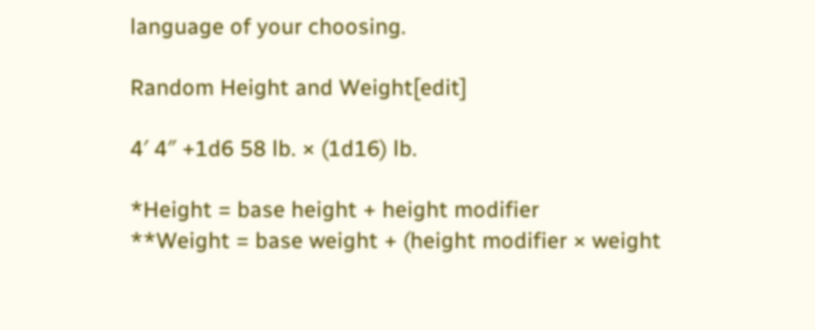language of your choosing.

Random Height and Weight[edit]

4′ 4″ +1d6 58 lb. × (1d16) lb.

*Height = base height + height modifier
**Weight = base weight + (height modifier × weight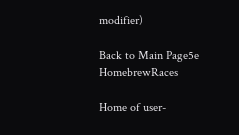modifier)

Back to Main Page5e HomebrewRaces

Home of user-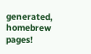generated,
homebrew pages!